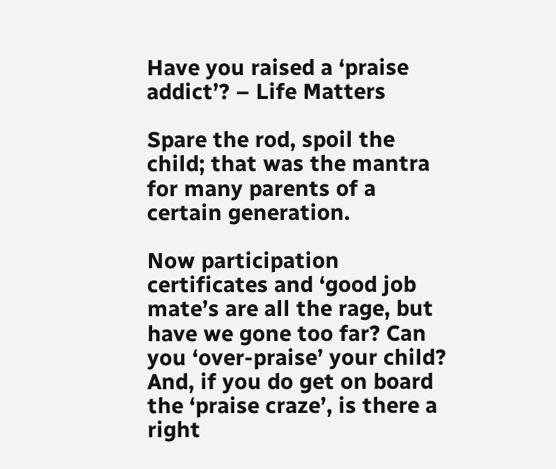Have you raised a ‘praise addict’? – Life Matters

Spare the rod, spoil the child; that was the mantra for many parents of a certain generation.

Now participation certificates and ‘good job mate’s are all the rage, but have we gone too far? Can you ‘over-praise’ your child? And, if you do get on board the ‘praise craze’, is there a right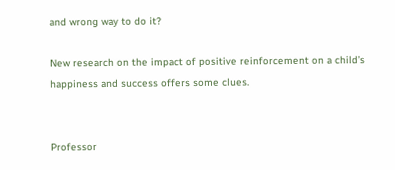and wrong way to do it?

New research on the impact of positive reinforcement on a child’s happiness and success offers some clues.


Professor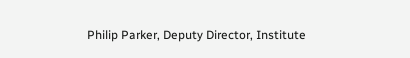Philip Parker, Deputy Director, Institute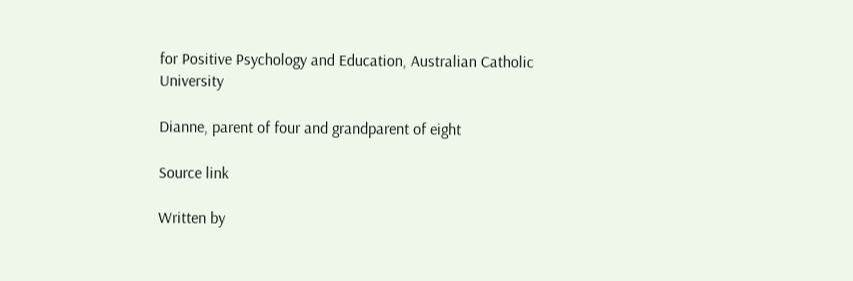for Positive Psychology and Education, Australian Catholic University

Dianne, parent of four and grandparent of eight

Source link

Written by